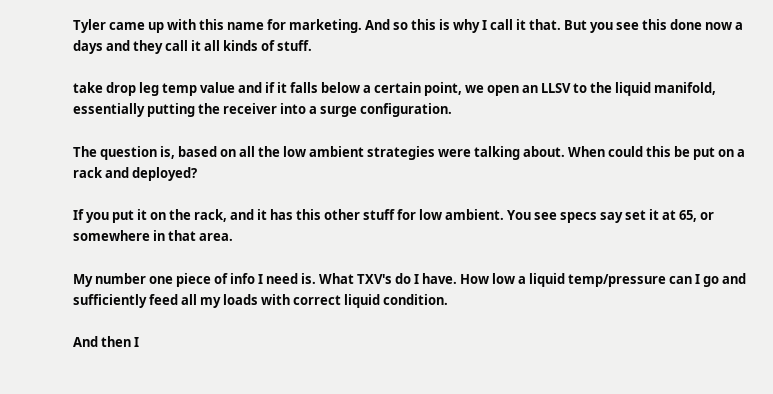Tyler came up with this name for marketing. And so this is why I call it that. But you see this done now a days and they call it all kinds of stuff.

take drop leg temp value and if it falls below a certain point, we open an LLSV to the liquid manifold, essentially putting the receiver into a surge configuration.

The question is, based on all the low ambient strategies were talking about. When could this be put on a rack and deployed?

If you put it on the rack, and it has this other stuff for low ambient. You see specs say set it at 65, or somewhere in that area.

My number one piece of info I need is. What TXV's do I have. How low a liquid temp/pressure can I go and sufficiently feed all my loads with correct liquid condition.

And then I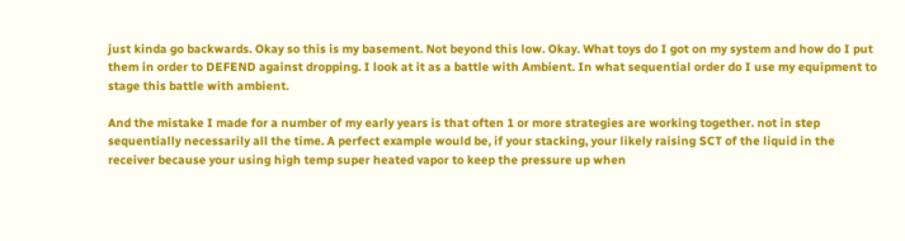just kinda go backwards. Okay so this is my basement. Not beyond this low. Okay. What toys do I got on my system and how do I put them in order to DEFEND against dropping. I look at it as a battle with Ambient. In what sequential order do I use my equipment to stage this battle with ambient.

And the mistake I made for a number of my early years is that often 1 or more strategies are working together. not in step sequentially necessarily all the time. A perfect example would be, if your stacking, your likely raising SCT of the liquid in the receiver because your using high temp super heated vapor to keep the pressure up when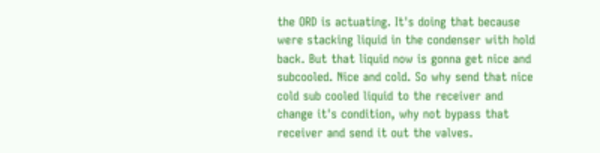the ORD is actuating. It's doing that because were stacking liquid in the condenser with hold back. But that liquid now is gonna get nice and subcooled. Nice and cold. So why send that nice cold sub cooled liquid to the receiver and change it's condition, why not bypass that receiver and send it out the valves.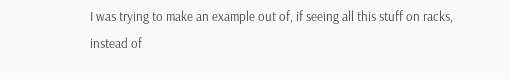I was trying to make an example out of, if seeing all this stuff on racks, instead of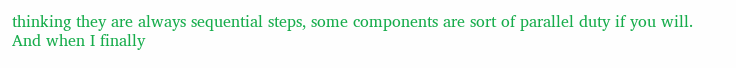thinking they are always sequential steps, some components are sort of parallel duty if you will. And when I finally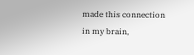made this connection in my brain,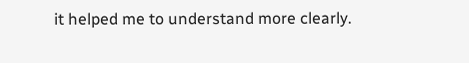it helped me to understand more clearly.